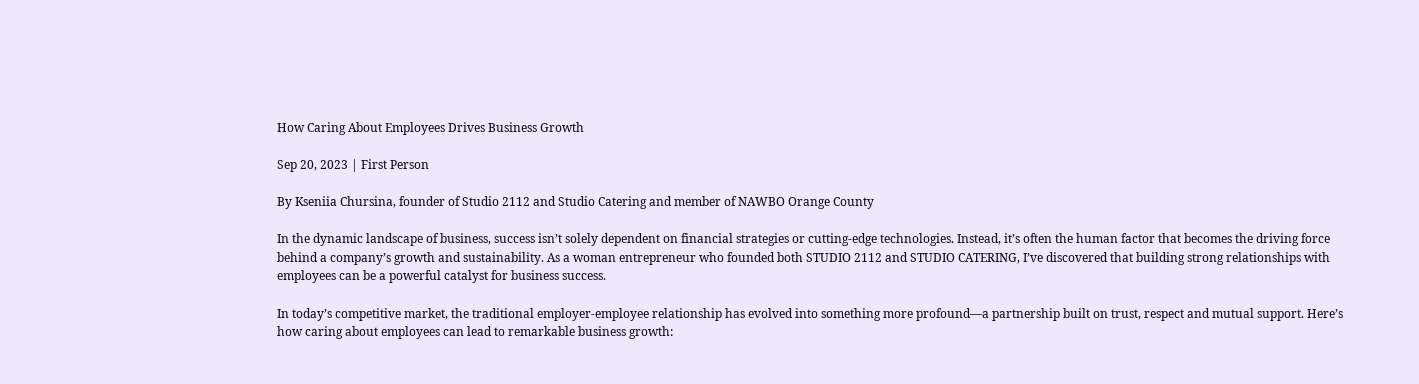How Caring About Employees Drives Business Growth

Sep 20, 2023 | First Person

By Kseniia Chursina, founder of Studio 2112 and Studio Catering and member of NAWBO Orange County

In the dynamic landscape of business, success isn’t solely dependent on financial strategies or cutting-edge technologies. Instead, it’s often the human factor that becomes the driving force behind a company’s growth and sustainability. As a woman entrepreneur who founded both STUDIO 2112 and STUDIO CATERING, I’ve discovered that building strong relationships with employees can be a powerful catalyst for business success.

In today’s competitive market, the traditional employer-employee relationship has evolved into something more profound—a partnership built on trust, respect and mutual support. Here’s how caring about employees can lead to remarkable business growth: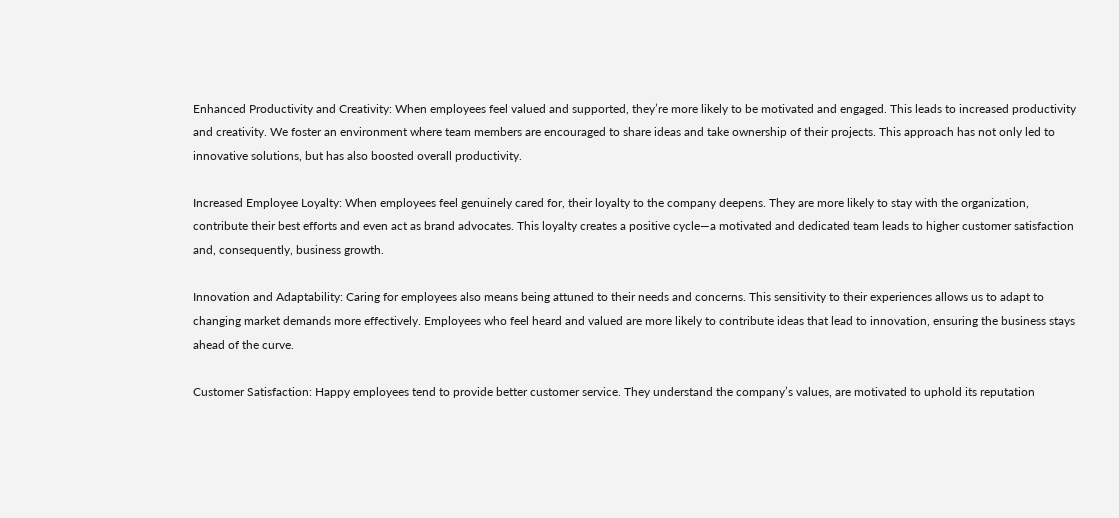Enhanced Productivity and Creativity: When employees feel valued and supported, they’re more likely to be motivated and engaged. This leads to increased productivity and creativity. We foster an environment where team members are encouraged to share ideas and take ownership of their projects. This approach has not only led to innovative solutions, but has also boosted overall productivity.

Increased Employee Loyalty: When employees feel genuinely cared for, their loyalty to the company deepens. They are more likely to stay with the organization, contribute their best efforts and even act as brand advocates. This loyalty creates a positive cycle—a motivated and dedicated team leads to higher customer satisfaction and, consequently, business growth.

Innovation and Adaptability: Caring for employees also means being attuned to their needs and concerns. This sensitivity to their experiences allows us to adapt to changing market demands more effectively. Employees who feel heard and valued are more likely to contribute ideas that lead to innovation, ensuring the business stays ahead of the curve.

Customer Satisfaction: Happy employees tend to provide better customer service. They understand the company’s values, are motivated to uphold its reputation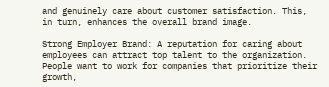and genuinely care about customer satisfaction. This, in turn, enhances the overall brand image.

Strong Employer Brand: A reputation for caring about employees can attract top talent to the organization. People want to work for companies that prioritize their growth,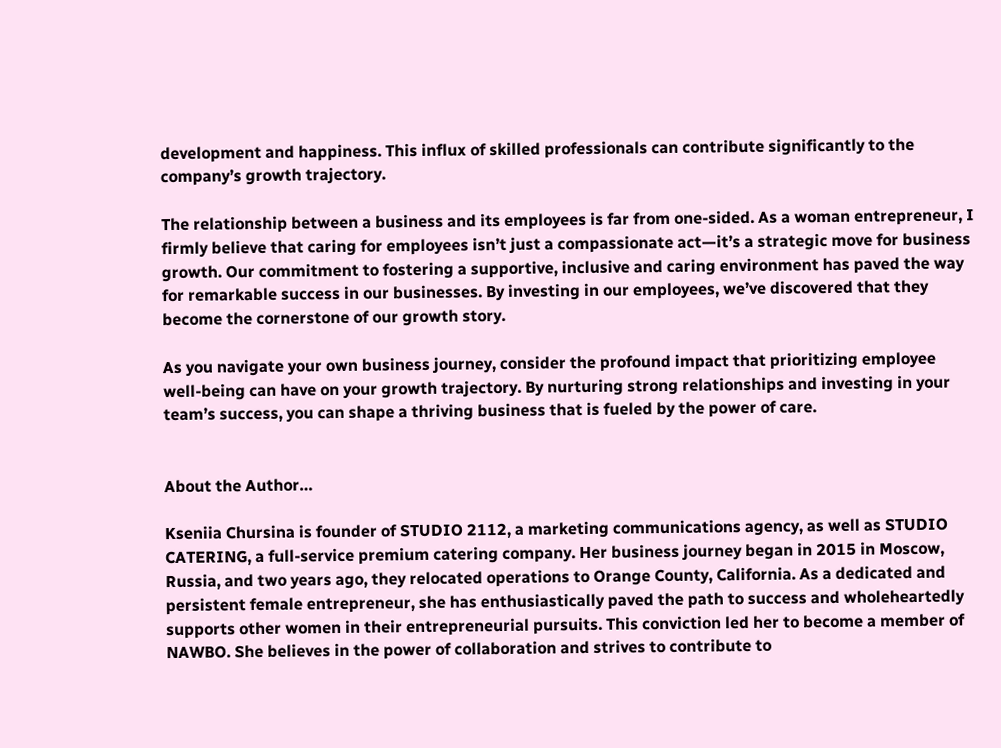development and happiness. This influx of skilled professionals can contribute significantly to the company’s growth trajectory.

The relationship between a business and its employees is far from one-sided. As a woman entrepreneur, I firmly believe that caring for employees isn’t just a compassionate act—it’s a strategic move for business growth. Our commitment to fostering a supportive, inclusive and caring environment has paved the way for remarkable success in our businesses. By investing in our employees, we’ve discovered that they become the cornerstone of our growth story.

As you navigate your own business journey, consider the profound impact that prioritizing employee well-being can have on your growth trajectory. By nurturing strong relationships and investing in your team’s success, you can shape a thriving business that is fueled by the power of care.


About the Author…

Kseniia Chursina is founder of STUDIO 2112, a marketing communications agency, as well as STUDIO CATERING, a full-service premium catering company. Her business journey began in 2015 in Moscow, Russia, and two years ago, they relocated operations to Orange County, California. As a dedicated and persistent female entrepreneur, she has enthusiastically paved the path to success and wholeheartedly supports other women in their entrepreneurial pursuits. This conviction led her to become a member of NAWBO. She believes in the power of collaboration and strives to contribute to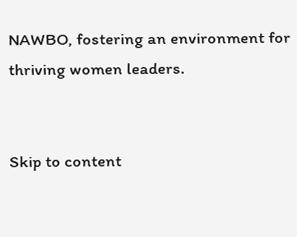NAWBO, fostering an environment for thriving women leaders.


Skip to content